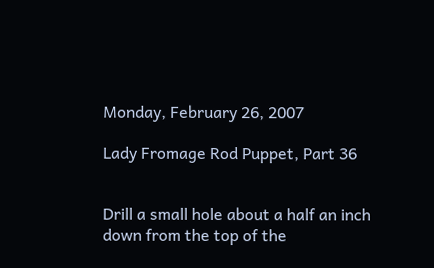Monday, February 26, 2007

Lady Fromage Rod Puppet, Part 36


Drill a small hole about a half an inch down from the top of the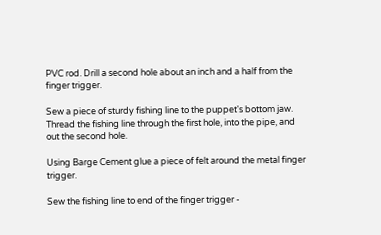PVC rod. Drill a second hole about an inch and a half from the finger trigger.

Sew a piece of sturdy fishing line to the puppet's bottom jaw. Thread the fishing line through the first hole, into the pipe, and out the second hole.

Using Barge Cement glue a piece of felt around the metal finger trigger.

Sew the fishing line to end of the finger trigger -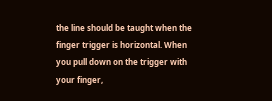the line should be taught when the finger trigger is horizontal. When you pull down on the trigger with your finger,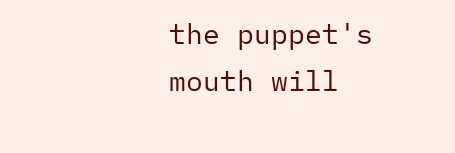the puppet's mouth will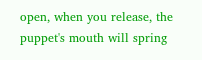open, when you release, the puppet's mouth will spring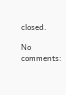closed.

No comments: